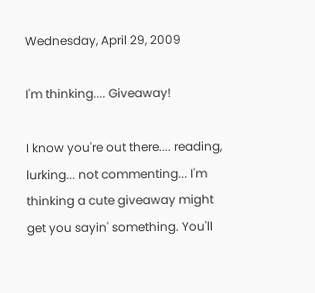Wednesday, April 29, 2009

I'm thinking.... Giveaway!

I know you're out there.... reading, lurking... not commenting... I'm thinking a cute giveaway might get you sayin' something. You'll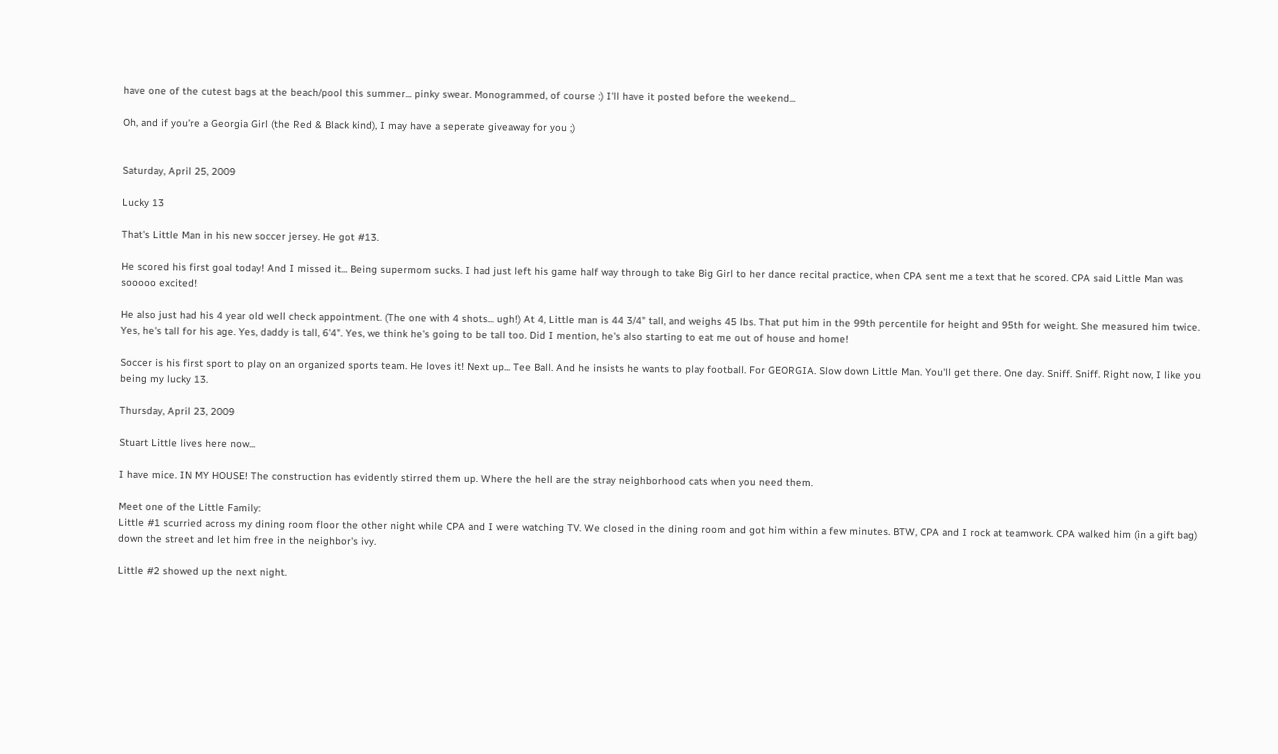have one of the cutest bags at the beach/pool this summer... pinky swear. Monogrammed, of course :) I'll have it posted before the weekend...

Oh, and if you're a Georgia Girl (the Red & Black kind), I may have a seperate giveaway for you ;)


Saturday, April 25, 2009

Lucky 13

That's Little Man in his new soccer jersey. He got #13.

He scored his first goal today! And I missed it... Being supermom sucks. I had just left his game half way through to take Big Girl to her dance recital practice, when CPA sent me a text that he scored. CPA said Little Man was sooooo excited!

He also just had his 4 year old well check appointment. (The one with 4 shots... ugh!) At 4, Little man is 44 3/4" tall, and weighs 45 lbs. That put him in the 99th percentile for height and 95th for weight. She measured him twice. Yes, he's tall for his age. Yes, daddy is tall, 6'4". Yes, we think he's going to be tall too. Did I mention, he's also starting to eat me out of house and home!

Soccer is his first sport to play on an organized sports team. He loves it! Next up... Tee Ball. And he insists he wants to play football. For GEORGIA. Slow down Little Man. You'll get there. One day. Sniff. Sniff. Right now, I like you being my lucky 13.

Thursday, April 23, 2009

Stuart Little lives here now...

I have mice. IN MY HOUSE! The construction has evidently stirred them up. Where the hell are the stray neighborhood cats when you need them.

Meet one of the Little Family:
Little #1 scurried across my dining room floor the other night while CPA and I were watching TV. We closed in the dining room and got him within a few minutes. BTW, CPA and I rock at teamwork. CPA walked him (in a gift bag) down the street and let him free in the neighbor's ivy.

Little #2 showed up the next night.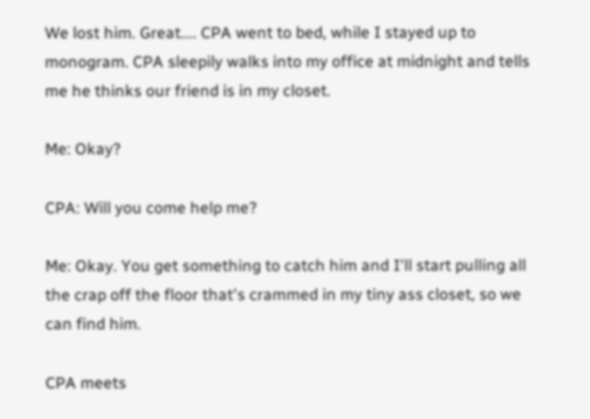We lost him. Great.... CPA went to bed, while I stayed up to monogram. CPA sleepily walks into my office at midnight and tells me he thinks our friend is in my closet.

Me: Okay?

CPA: Will you come help me?

Me: Okay. You get something to catch him and I'll start pulling all the crap off the floor that's crammed in my tiny ass closet, so we can find him.

CPA meets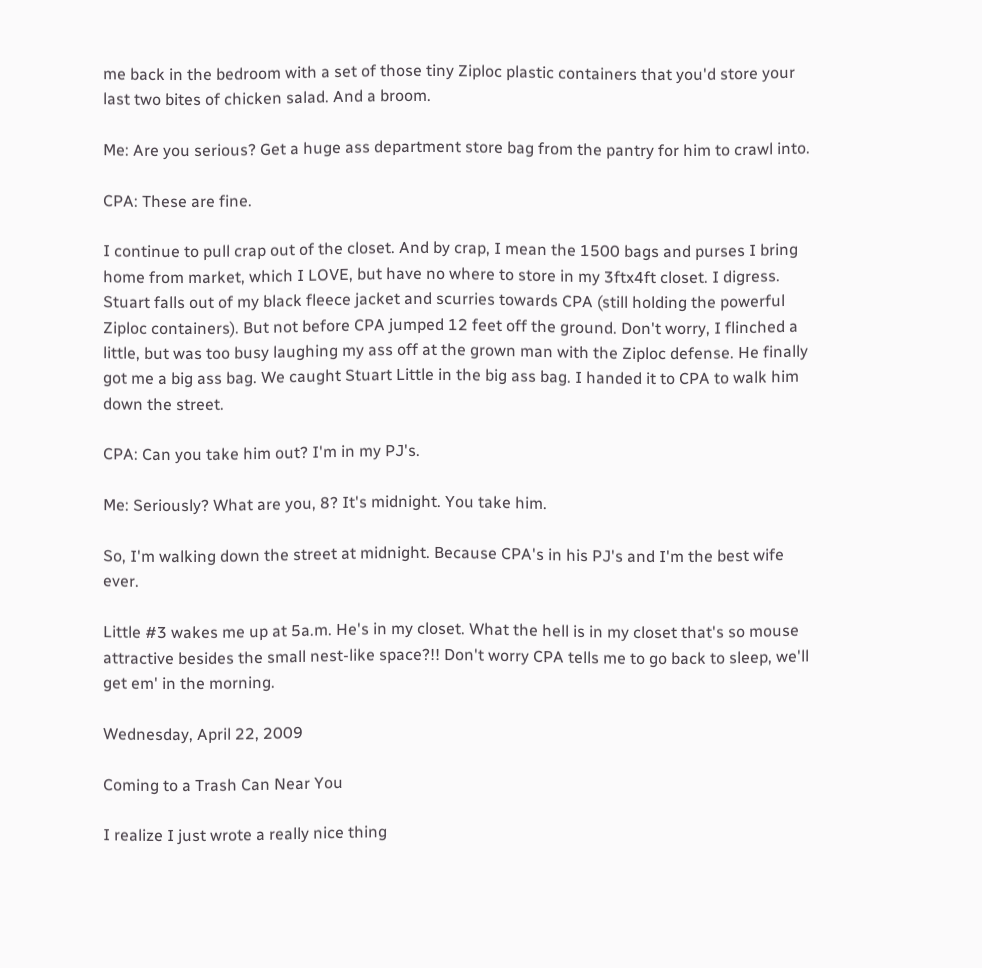me back in the bedroom with a set of those tiny Ziploc plastic containers that you'd store your last two bites of chicken salad. And a broom.

Me: Are you serious? Get a huge ass department store bag from the pantry for him to crawl into.

CPA: These are fine.

I continue to pull crap out of the closet. And by crap, I mean the 1500 bags and purses I bring home from market, which I LOVE, but have no where to store in my 3ftx4ft closet. I digress. Stuart falls out of my black fleece jacket and scurries towards CPA (still holding the powerful Ziploc containers). But not before CPA jumped 12 feet off the ground. Don't worry, I flinched a little, but was too busy laughing my ass off at the grown man with the Ziploc defense. He finally got me a big ass bag. We caught Stuart Little in the big ass bag. I handed it to CPA to walk him down the street.

CPA: Can you take him out? I'm in my PJ's.

Me: Seriously? What are you, 8? It's midnight. You take him.

So, I'm walking down the street at midnight. Because CPA's in his PJ's and I'm the best wife ever.

Little #3 wakes me up at 5a.m. He's in my closet. What the hell is in my closet that's so mouse attractive besides the small nest-like space?!! Don't worry CPA tells me to go back to sleep, we'll get em' in the morning.

Wednesday, April 22, 2009

Coming to a Trash Can Near You

I realize I just wrote a really nice thing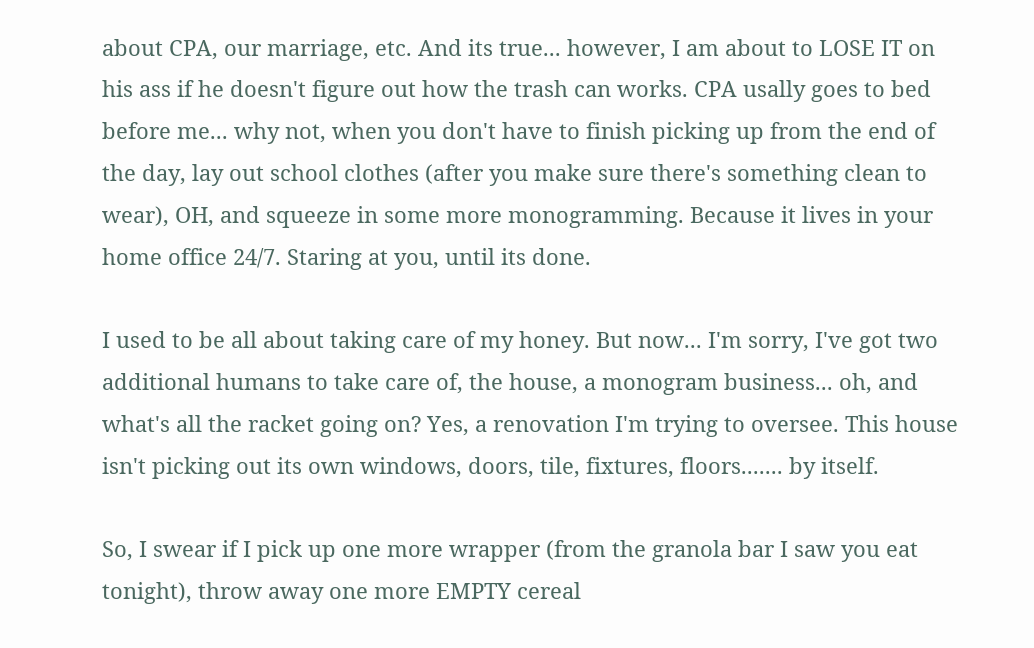about CPA, our marriage, etc. And its true... however, I am about to LOSE IT on his ass if he doesn't figure out how the trash can works. CPA usally goes to bed before me... why not, when you don't have to finish picking up from the end of the day, lay out school clothes (after you make sure there's something clean to wear), OH, and squeeze in some more monogramming. Because it lives in your home office 24/7. Staring at you, until its done.

I used to be all about taking care of my honey. But now... I'm sorry, I've got two additional humans to take care of, the house, a monogram business... oh, and what's all the racket going on? Yes, a renovation I'm trying to oversee. This house isn't picking out its own windows, doors, tile, fixtures, floors....... by itself.

So, I swear if I pick up one more wrapper (from the granola bar I saw you eat tonight), throw away one more EMPTY cereal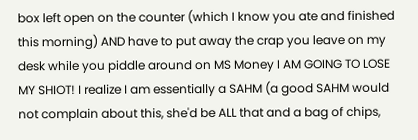box left open on the counter (which I know you ate and finished this morning) AND have to put away the crap you leave on my desk while you piddle around on MS Money I AM GOING TO LOSE MY SHIOT! I realize I am essentially a SAHM (a good SAHM would not complain about this, she'd be ALL that and a bag of chips,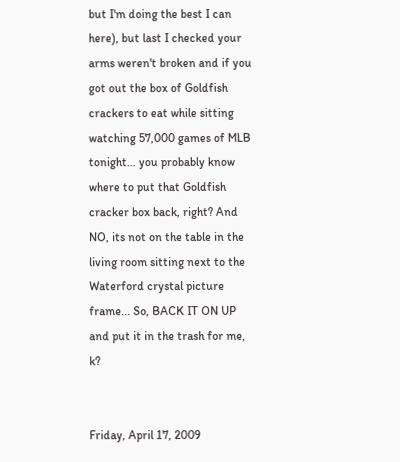but I'm doing the best I can here), but last I checked your arms weren't broken and if you got out the box of Goldfish crackers to eat while sitting watching 57,000 games of MLB tonight... you probably know where to put that Goldfish cracker box back, right? And NO, its not on the table in the living room sitting next to the Waterford crystal picture frame... So, BACK IT ON UP and put it in the trash for me, k?


Friday, April 17, 2009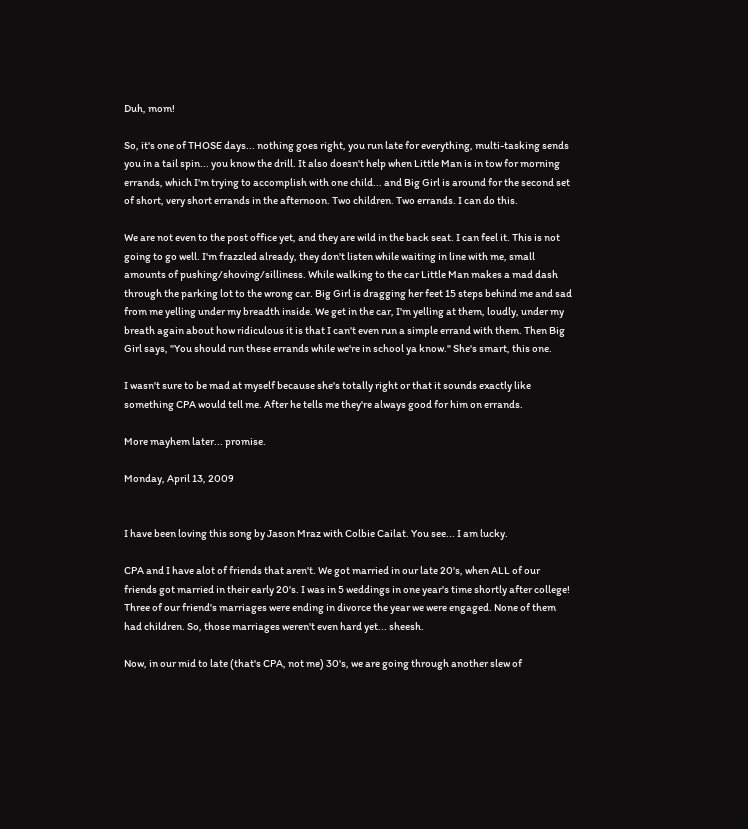Duh, mom!

So, it's one of THOSE days... nothing goes right, you run late for everything, multi-tasking sends you in a tail spin... you know the drill. It also doesn't help when Little Man is in tow for morning errands, which I'm trying to accomplish with one child... and Big Girl is around for the second set of short, very short errands in the afternoon. Two children. Two errands. I can do this.

We are not even to the post office yet, and they are wild in the back seat. I can feel it. This is not going to go well. I'm frazzled already, they don't listen while waiting in line with me, small amounts of pushing/shoving/silliness. While walking to the car Little Man makes a mad dash through the parking lot to the wrong car. Big Girl is dragging her feet 15 steps behind me and sad from me yelling under my breadth inside. We get in the car, I'm yelling at them, loudly, under my breath again about how ridiculous it is that I can't even run a simple errand with them. Then Big Girl says, "You should run these errands while we're in school ya know." She's smart, this one.

I wasn't sure to be mad at myself because she's totally right or that it sounds exactly like something CPA would tell me. After he tells me they're always good for him on errands.

More mayhem later... promise.

Monday, April 13, 2009


I have been loving this song by Jason Mraz with Colbie Cailat. You see... I am lucky.

CPA and I have alot of friends that aren't. We got married in our late 20's, when ALL of our friends got married in their early 20's. I was in 5 weddings in one year's time shortly after college! Three of our friend's marriages were ending in divorce the year we were engaged. None of them had children. So, those marriages weren't even hard yet... sheesh.

Now, in our mid to late (that's CPA, not me) 30's, we are going through another slew of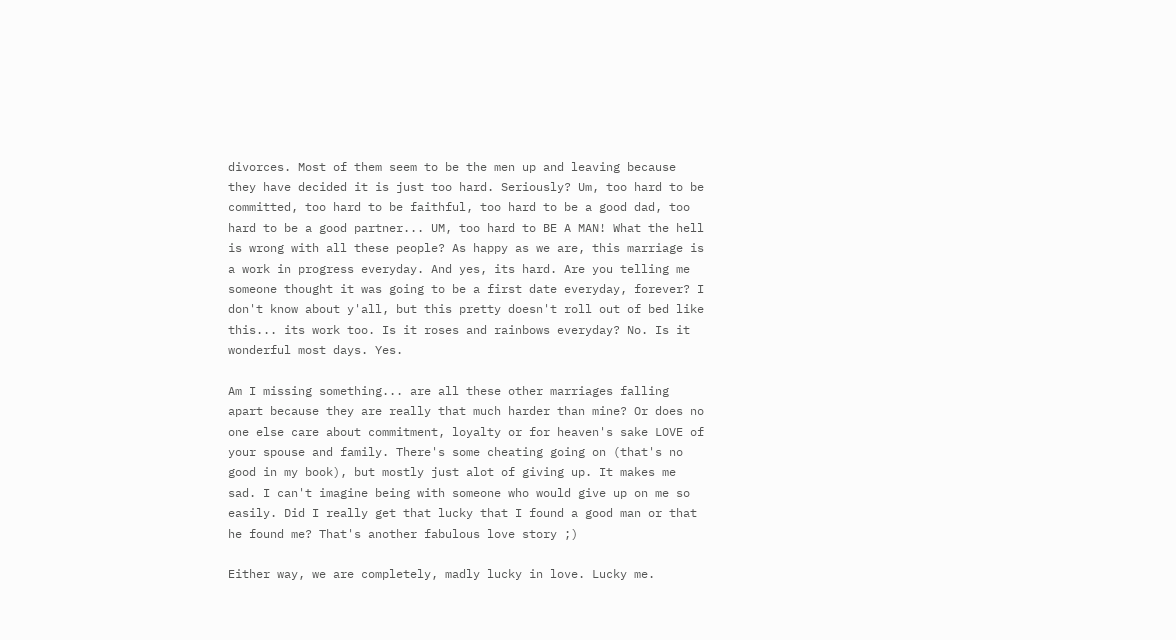divorces. Most of them seem to be the men up and leaving because they have decided it is just too hard. Seriously? Um, too hard to be committed, too hard to be faithful, too hard to be a good dad, too hard to be a good partner... UM, too hard to BE A MAN! What the hell is wrong with all these people? As happy as we are, this marriage is a work in progress everyday. And yes, its hard. Are you telling me someone thought it was going to be a first date everyday, forever? I don't know about y'all, but this pretty doesn't roll out of bed like this... its work too. Is it roses and rainbows everyday? No. Is it wonderful most days. Yes.

Am I missing something... are all these other marriages falling apart because they are really that much harder than mine? Or does no one else care about commitment, loyalty or for heaven's sake LOVE of your spouse and family. There's some cheating going on (that's no good in my book), but mostly just alot of giving up. It makes me sad. I can't imagine being with someone who would give up on me so easily. Did I really get that lucky that I found a good man or that he found me? That's another fabulous love story ;)

Either way, we are completely, madly lucky in love. Lucky me.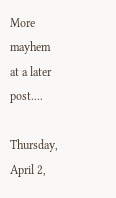More mayhem at a later post....

Thursday, April 2,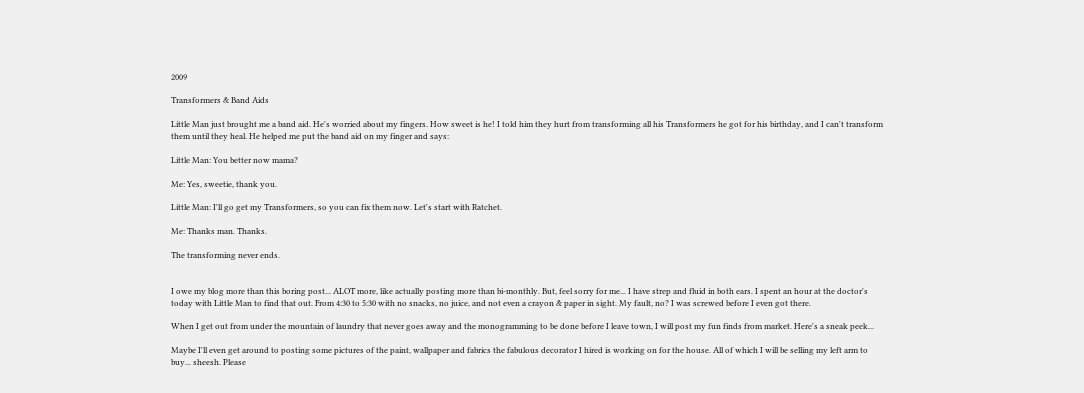2009

Transformers & Band Aids

Little Man just brought me a band aid. He's worried about my fingers. How sweet is he! I told him they hurt from transforming all his Transformers he got for his birthday, and I can't transform them until they heal. He helped me put the band aid on my finger and says:

Little Man: You better now mama?

Me: Yes, sweetie, thank you.

Little Man: I'll go get my Transformers, so you can fix them now. Let's start with Ratchet.

Me: Thanks man. Thanks.

The transforming never ends.


I owe my blog more than this boring post... ALOT more, like actually posting more than bi-monthly. But, feel sorry for me... I have strep and fluid in both ears. I spent an hour at the doctor's today with Little Man to find that out. From 4:30 to 5:30 with no snacks, no juice, and not even a crayon & paper in sight. My fault, no? I was screwed before I even got there.

When I get out from under the mountain of laundry that never goes away and the monogramming to be done before I leave town, I will post my fun finds from market. Here's a sneak peek...

Maybe I'll even get around to posting some pictures of the paint, wallpaper and fabrics the fabulous decorator I hired is working on for the house. All of which I will be selling my left arm to buy... sheesh. Please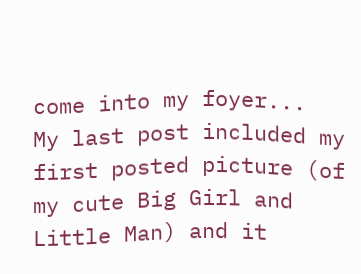come into my foyer...
My last post included my first posted picture (of my cute Big Girl and Little Man) and it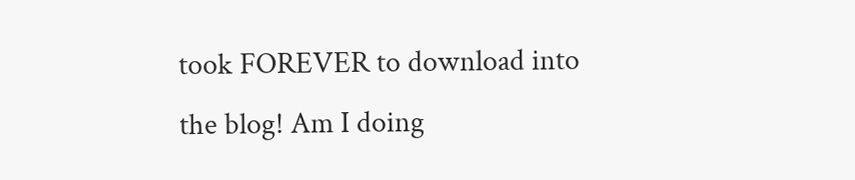took FOREVER to download into the blog! Am I doing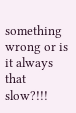something wrong or is it always that slow?!!!